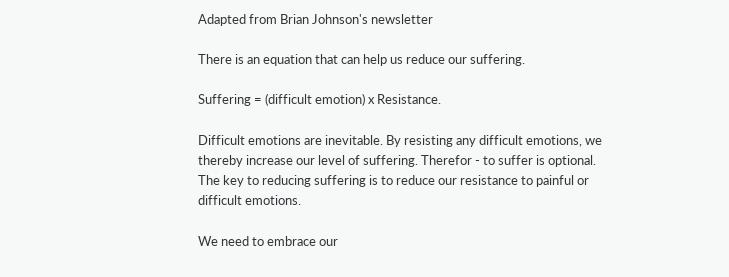Adapted from Brian Johnson's newsletter

There is an equation that can help us reduce our suffering.

Suffering = (difficult emotion) x Resistance.

Difficult emotions are inevitable. By resisting any difficult emotions, we thereby increase our level of suffering. Therefor - to suffer is optional. The key to reducing suffering is to reduce our resistance to painful or difficult emotions.

We need to embrace our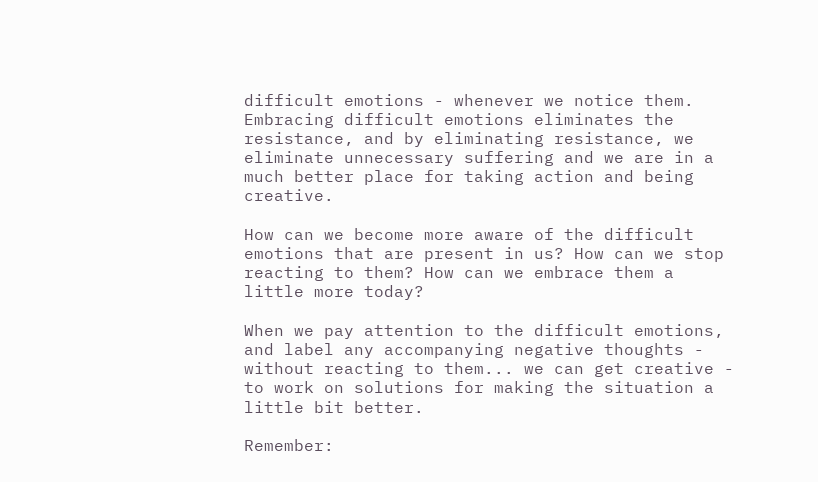difficult emotions - whenever we notice them. Embracing difficult emotions eliminates the resistance, and by eliminating resistance, we eliminate unnecessary suffering and we are in a much better place for taking action and being creative.

How can we become more aware of the difficult emotions that are present in us? How can we stop reacting to them? How can we embrace them a little more today?

When we pay attention to the difficult emotions, and label any accompanying negative thoughts - without reacting to them... we can get creative - to work on solutions for making the situation a little bit better.

Remember: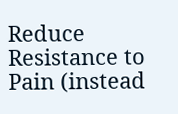Reduce Resistance to Pain (instead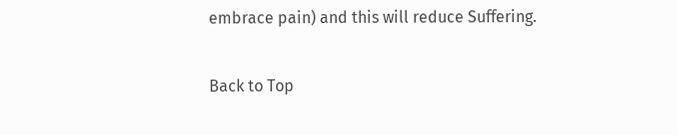embrace pain) and this will reduce Suffering.

Back to Top